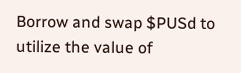Borrow and swap $PUSd to utilize the value of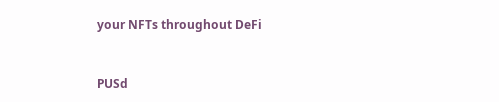your NFTs throughout DeFi


PUSd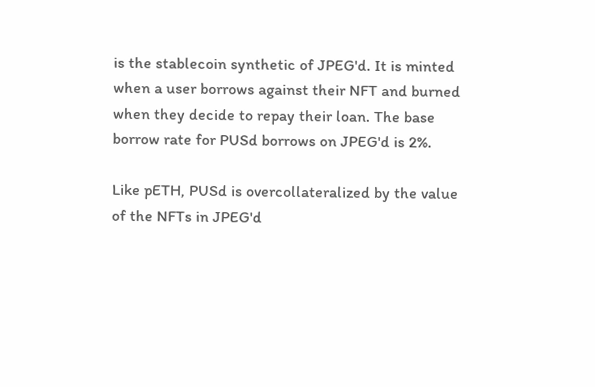is the stablecoin synthetic of JPEG'd. It is minted when a user borrows against their NFT and burned when they decide to repay their loan. The base borrow rate for PUSd borrows on JPEG'd is 2%.

Like pETH, PUSd is overcollateralized by the value of the NFTs in JPEG'd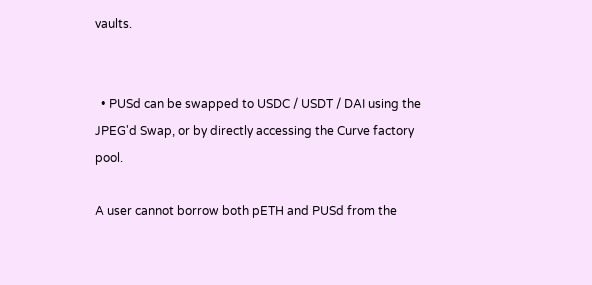vaults.


  • PUSd can be swapped to USDC / USDT / DAI using the JPEG'd Swap, or by directly accessing the Curve factory pool.

A user cannot borrow both pETH and PUSd from the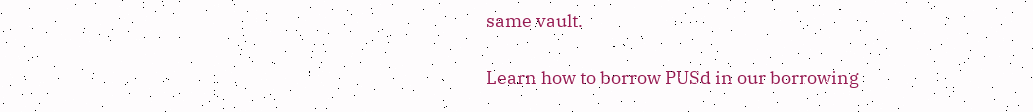same vault.

Learn how to borrow PUSd in our borrowing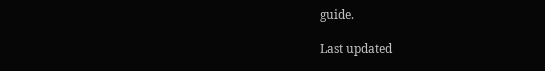guide.

Last updated